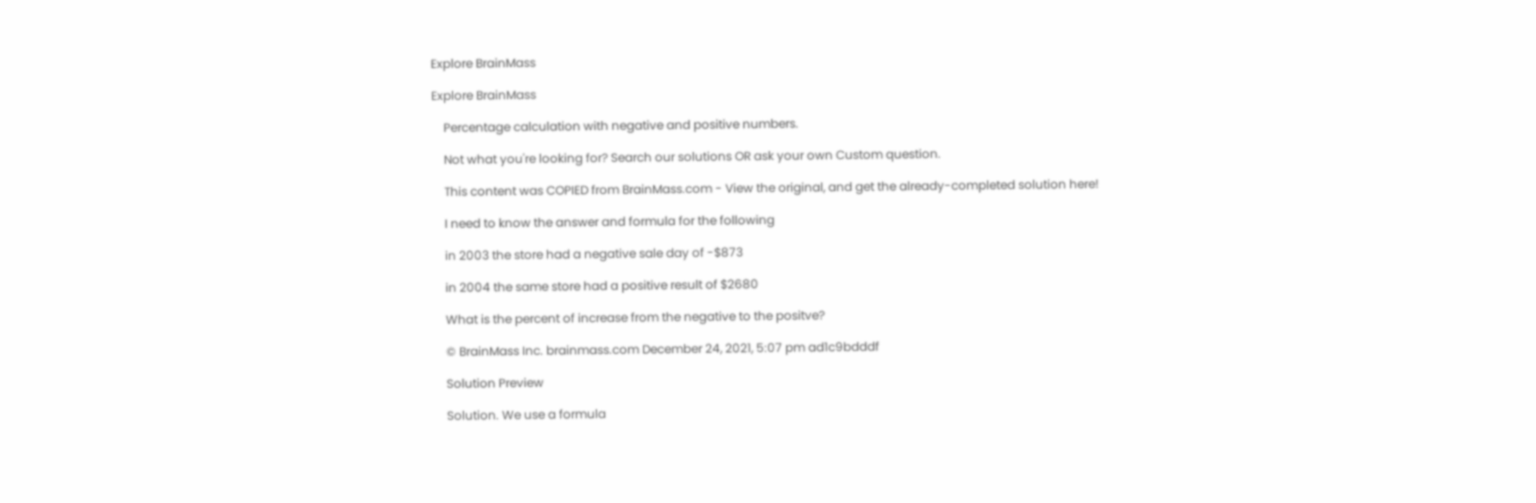Explore BrainMass

Explore BrainMass

    Percentage calculation with negative and positive numbers.

    Not what you're looking for? Search our solutions OR ask your own Custom question.

    This content was COPIED from BrainMass.com - View the original, and get the already-completed solution here!

    I need to know the answer and formula for the following

    in 2003 the store had a negative sale day of -$873

    in 2004 the same store had a positive result of $2680

    What is the percent of increase from the negative to the positve?

    © BrainMass Inc. brainmass.com December 24, 2021, 5:07 pm ad1c9bdddf

    Solution Preview

    Solution. We use a formula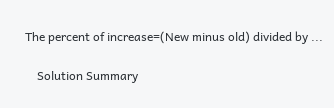The percent of increase=(New minus old) divided by ...

    Solution Summary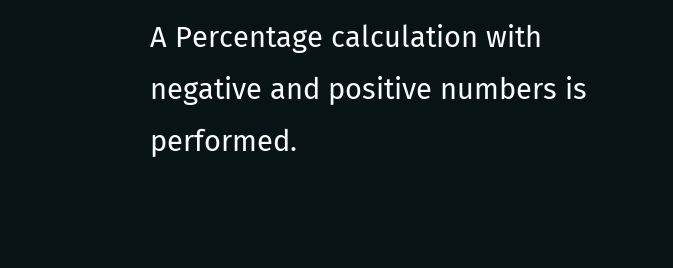A Percentage calculation with negative and positive numbers is performed.